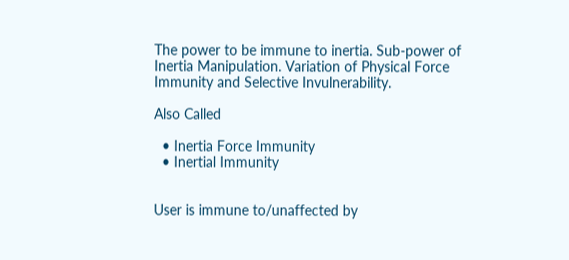The power to be immune to inertia. Sub-power of Inertia Manipulation. Variation of Physical Force Immunity and Selective Invulnerability.

Also Called

  • Inertia Force Immunity
  • Inertial Immunity


User is immune to/unaffected by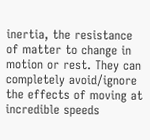inertia, the resistance of matter to change in motion or rest. They can completely avoid/ignore the effects of moving at incredible speeds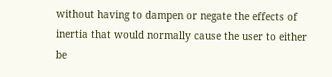without having to dampen or negate the effects of inertia that would normally cause the user to either be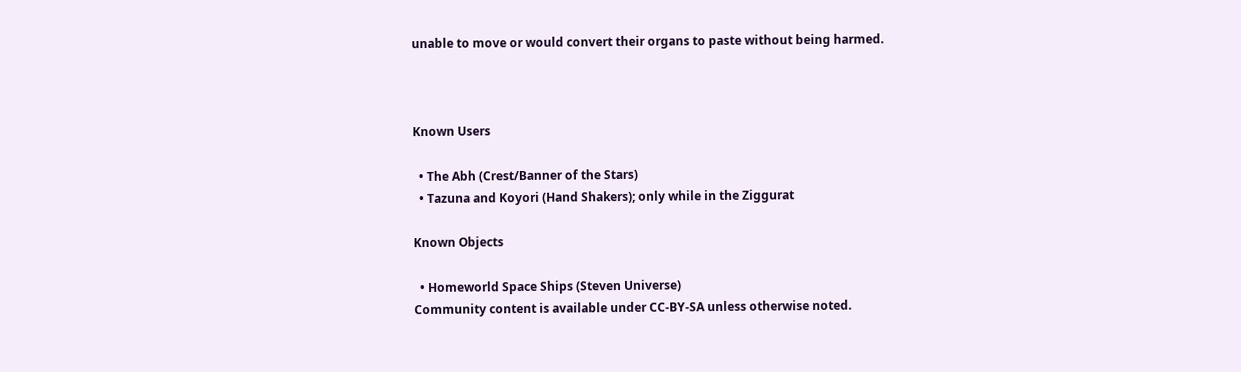unable to move or would convert their organs to paste without being harmed.



Known Users

  • The Abh (Crest/Banner of the Stars)
  • Tazuna and Koyori (Hand Shakers); only while in the Ziggurat

Known Objects

  • Homeworld Space Ships (Steven Universe)
Community content is available under CC-BY-SA unless otherwise noted.